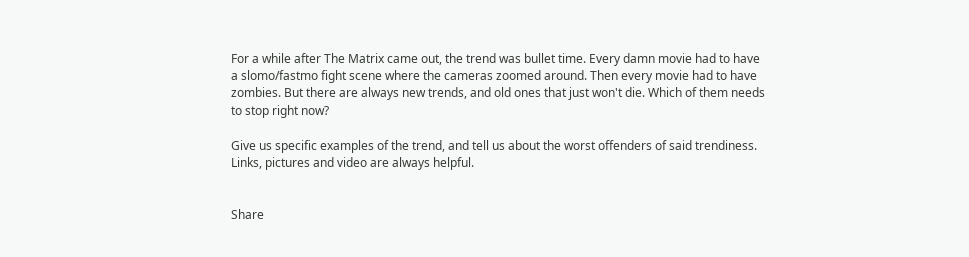For a while after The Matrix came out, the trend was bullet time. Every damn movie had to have a slomo/fastmo fight scene where the cameras zoomed around. Then every movie had to have zombies. But there are always new trends, and old ones that just won't die. Which of them needs to stop right now?

Give us specific examples of the trend, and tell us about the worst offenders of said trendiness. Links, pictures and video are always helpful.


Share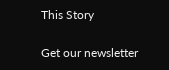This Story

Get our newsletter